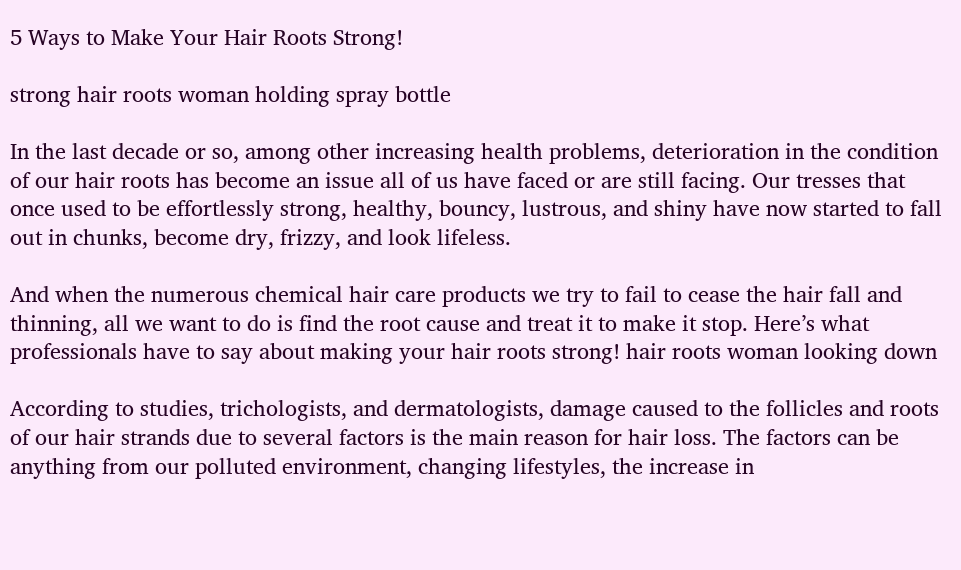5 Ways to Make Your Hair Roots Strong!

strong hair roots woman holding spray bottle

In the last decade or so, among other increasing health problems, deterioration in the condition of our hair roots has become an issue all of us have faced or are still facing. Our tresses that once used to be effortlessly strong, healthy, bouncy, lustrous, and shiny have now started to fall out in chunks, become dry, frizzy, and look lifeless.

And when the numerous chemical hair care products we try to fail to cease the hair fall and thinning, all we want to do is find the root cause and treat it to make it stop. Here’s what professionals have to say about making your hair roots strong! hair roots woman looking down

According to studies, trichologists, and dermatologists, damage caused to the follicles and roots of our hair strands due to several factors is the main reason for hair loss. The factors can be anything from our polluted environment, changing lifestyles, the increase in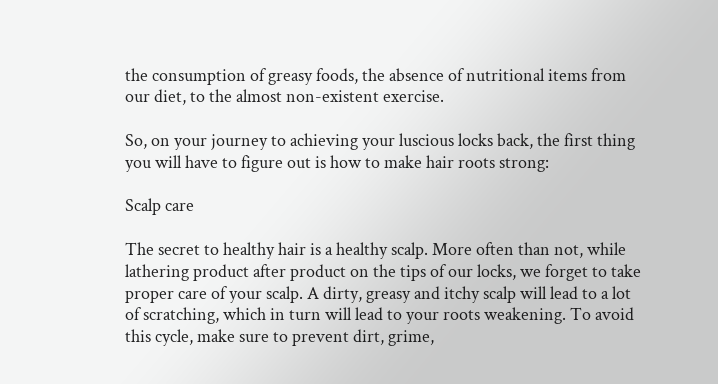the consumption of greasy foods, the absence of nutritional items from our diet, to the almost non-existent exercise.

So, on your journey to achieving your luscious locks back, the first thing you will have to figure out is how to make hair roots strong:

Scalp care

The secret to healthy hair is a healthy scalp. More often than not, while lathering product after product on the tips of our locks, we forget to take proper care of your scalp. A dirty, greasy and itchy scalp will lead to a lot of scratching, which in turn will lead to your roots weakening. To avoid this cycle, make sure to prevent dirt, grime,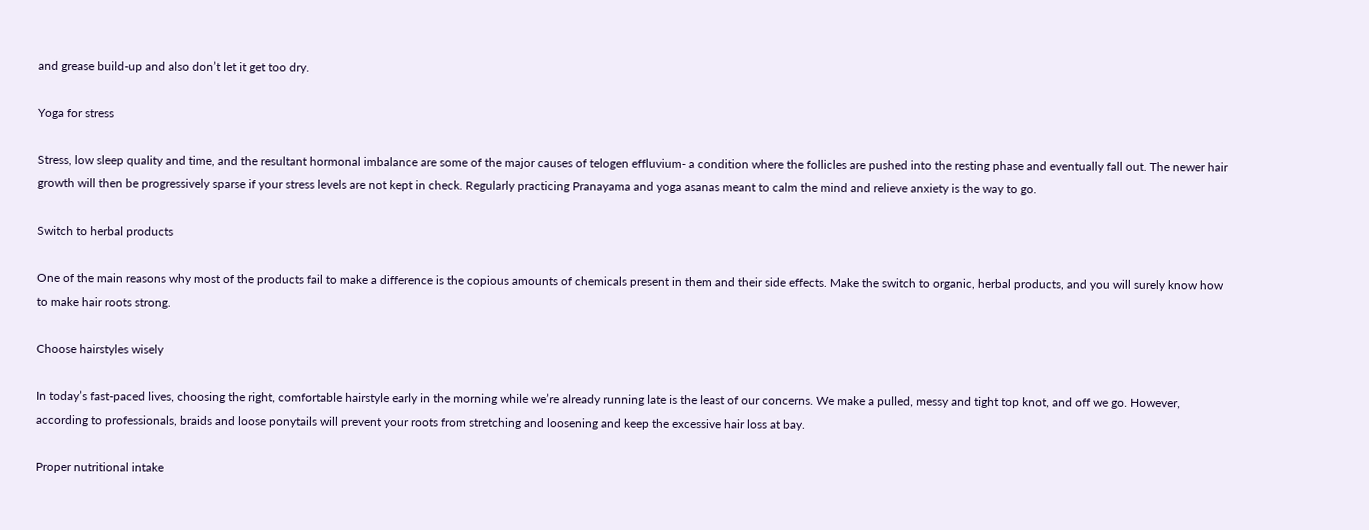and grease build-up and also don’t let it get too dry.

Yoga for stress

Stress, low sleep quality and time, and the resultant hormonal imbalance are some of the major causes of telogen effluvium- a condition where the follicles are pushed into the resting phase and eventually fall out. The newer hair growth will then be progressively sparse if your stress levels are not kept in check. Regularly practicing Pranayama and yoga asanas meant to calm the mind and relieve anxiety is the way to go.

Switch to herbal products

One of the main reasons why most of the products fail to make a difference is the copious amounts of chemicals present in them and their side effects. Make the switch to organic, herbal products, and you will surely know how to make hair roots strong.

Choose hairstyles wisely

In today’s fast-paced lives, choosing the right, comfortable hairstyle early in the morning while we’re already running late is the least of our concerns. We make a pulled, messy and tight top knot, and off we go. However, according to professionals, braids and loose ponytails will prevent your roots from stretching and loosening and keep the excessive hair loss at bay.

Proper nutritional intake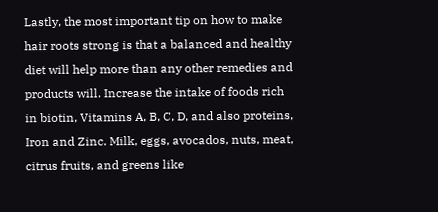Lastly, the most important tip on how to make hair roots strong is that a balanced and healthy diet will help more than any other remedies and products will. Increase the intake of foods rich in biotin, Vitamins A, B, C, D, and also proteins, Iron and Zinc. Milk, eggs, avocados, nuts, meat, citrus fruits, and greens like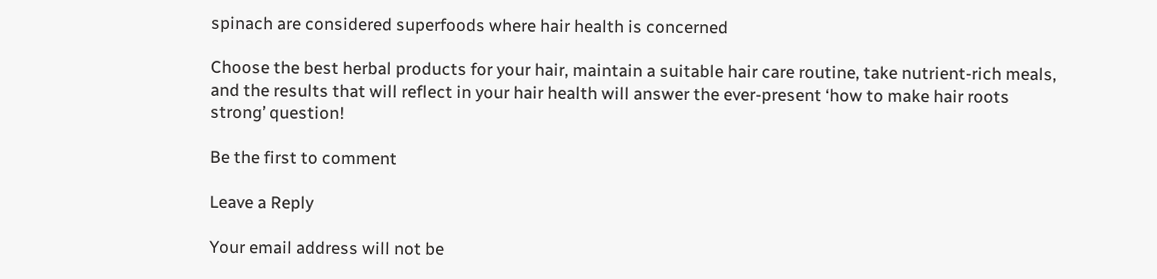spinach are considered superfoods where hair health is concerned

Choose the best herbal products for your hair, maintain a suitable hair care routine, take nutrient-rich meals, and the results that will reflect in your hair health will answer the ever-present ‘how to make hair roots strong’ question!

Be the first to comment

Leave a Reply

Your email address will not be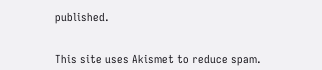published.


This site uses Akismet to reduce spam.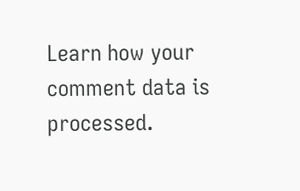Learn how your comment data is processed.